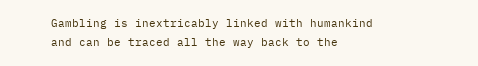Gambling is inextricably linked with humankind and can be traced all the way back to the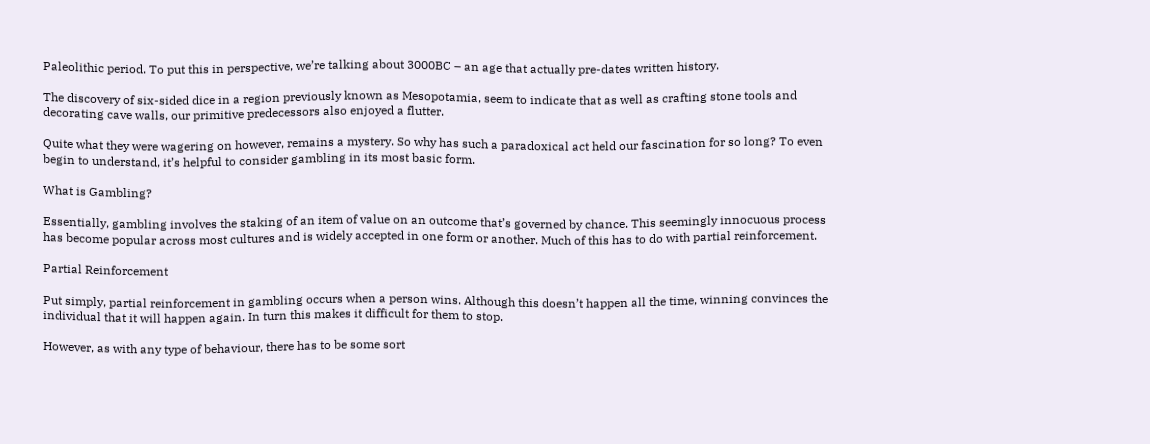Paleolithic period. To put this in perspective, we’re talking about 3000BC – an age that actually pre-dates written history.

The discovery of six-sided dice in a region previously known as Mesopotamia, seem to indicate that as well as crafting stone tools and decorating cave walls, our primitive predecessors also enjoyed a flutter.

Quite what they were wagering on however, remains a mystery. So why has such a paradoxical act held our fascination for so long? To even begin to understand, it’s helpful to consider gambling in its most basic form.

What is Gambling?

Essentially, gambling involves the staking of an item of value on an outcome that’s governed by chance. This seemingly innocuous process has become popular across most cultures and is widely accepted in one form or another. Much of this has to do with partial reinforcement.

Partial Reinforcement

Put simply, partial reinforcement in gambling occurs when a person wins. Although this doesn’t happen all the time, winning convinces the individual that it will happen again. In turn this makes it difficult for them to stop.

However, as with any type of behaviour, there has to be some sort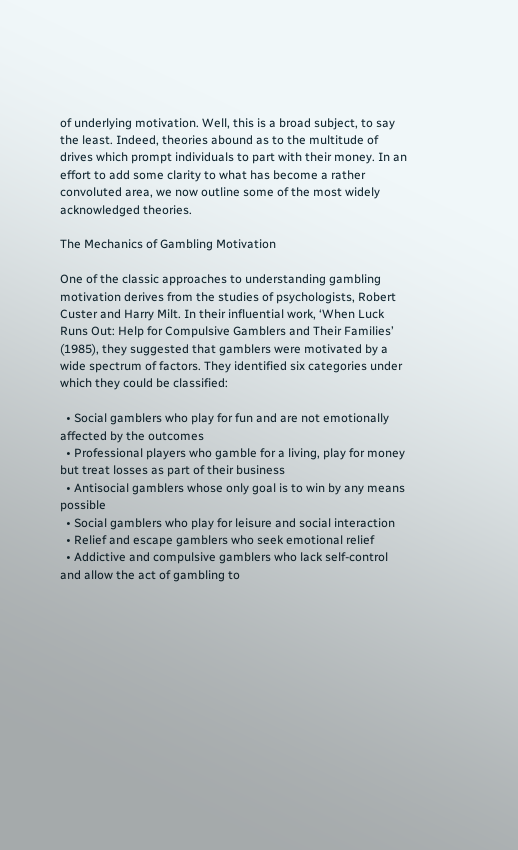of underlying motivation. Well, this is a broad subject, to say the least. Indeed, theories abound as to the multitude of drives which prompt individuals to part with their money. In an effort to add some clarity to what has become a rather convoluted area, we now outline some of the most widely acknowledged theories.

The Mechanics of Gambling Motivation

One of the classic approaches to understanding gambling motivation derives from the studies of psychologists, Robert Custer and Harry Milt. In their influential work, ‘When Luck Runs Out: Help for Compulsive Gamblers and Their Families’ (1985), they suggested that gamblers were motivated by a wide spectrum of factors. They identified six categories under which they could be classified:

  • Social gamblers who play for fun and are not emotionally affected by the outcomes
  • Professional players who gamble for a living, play for money but treat losses as part of their business
  • Antisocial gamblers whose only goal is to win by any means possible
  • Social gamblers who play for leisure and social interaction
  • Relief and escape gamblers who seek emotional relief
  • Addictive and compulsive gamblers who lack self-control and allow the act of gambling to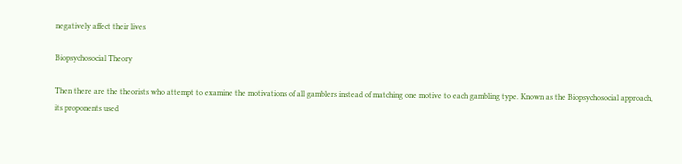negatively affect their lives

Biopsychosocial Theory

Then there are the theorists who attempt to examine the motivations of all gamblers instead of matching one motive to each gambling type. Known as the Biopsychosocial approach, its proponents used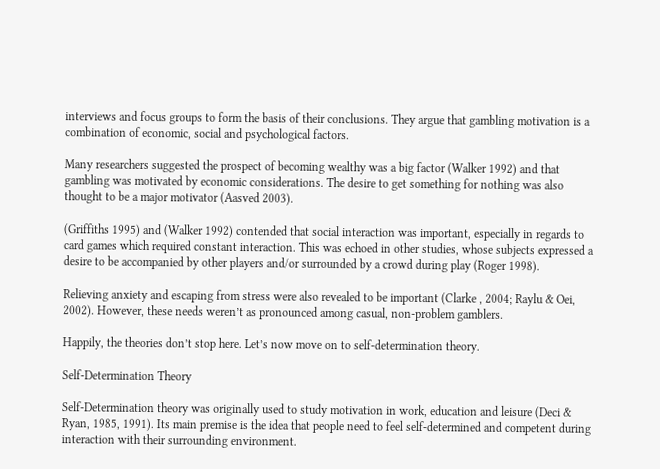interviews and focus groups to form the basis of their conclusions. They argue that gambling motivation is a combination of economic, social and psychological factors.

Many researchers suggested the prospect of becoming wealthy was a big factor (Walker 1992) and that gambling was motivated by economic considerations. The desire to get something for nothing was also thought to be a major motivator (Aasved 2003).

(Griffiths 1995) and (Walker 1992) contended that social interaction was important, especially in regards to card games which required constant interaction. This was echoed in other studies, whose subjects expressed a desire to be accompanied by other players and/or surrounded by a crowd during play (Roger 1998).

Relieving anxiety and escaping from stress were also revealed to be important (Clarke , 2004; Raylu & Oei, 2002). However, these needs weren’t as pronounced among casual, non-problem gamblers.

Happily, the theories don’t stop here. Let’s now move on to self-determination theory.

Self-Determination Theory

Self-Determination theory was originally used to study motivation in work, education and leisure (Deci & Ryan, 1985, 1991). Its main premise is the idea that people need to feel self-determined and competent during interaction with their surrounding environment.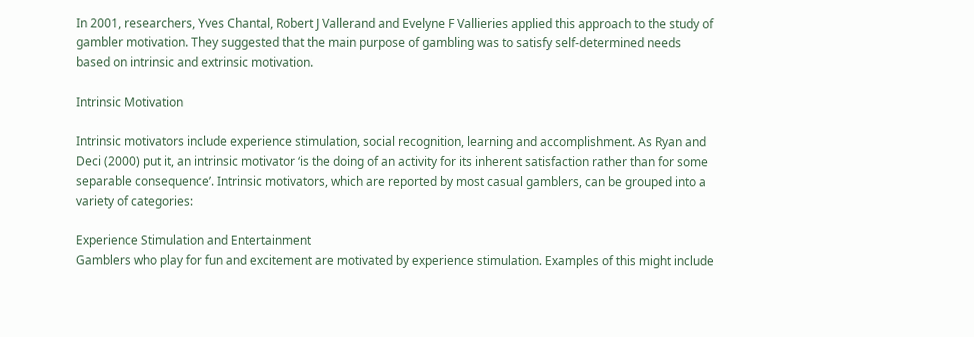In 2001, researchers, Yves Chantal, Robert J Vallerand and Evelyne F Vallieries applied this approach to the study of gambler motivation. They suggested that the main purpose of gambling was to satisfy self-determined needs based on intrinsic and extrinsic motivation.

Intrinsic Motivation

Intrinsic motivators include experience stimulation, social recognition, learning and accomplishment. As Ryan and Deci (2000) put it, an intrinsic motivator ‘is the doing of an activity for its inherent satisfaction rather than for some separable consequence’. Intrinsic motivators, which are reported by most casual gamblers, can be grouped into a variety of categories:

Experience Stimulation and Entertainment
Gamblers who play for fun and excitement are motivated by experience stimulation. Examples of this might include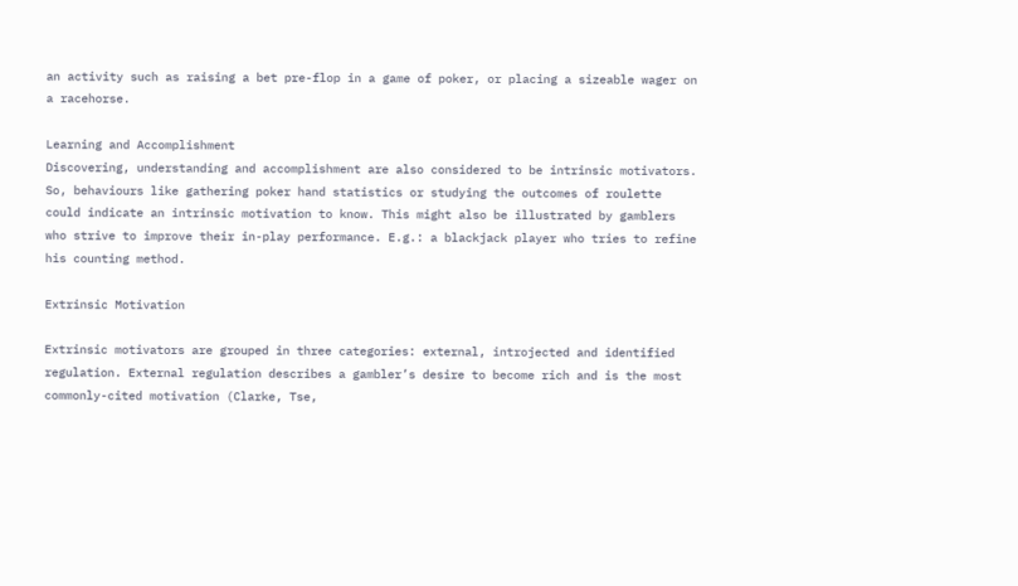an activity such as raising a bet pre-flop in a game of poker, or placing a sizeable wager on a racehorse.

Learning and Accomplishment
Discovering, understanding and accomplishment are also considered to be intrinsic motivators. So, behaviours like gathering poker hand statistics or studying the outcomes of roulette could indicate an intrinsic motivation to know. This might also be illustrated by gamblers who strive to improve their in-play performance. E.g.: a blackjack player who tries to refine his counting method.

Extrinsic Motivation

Extrinsic motivators are grouped in three categories: external, introjected and identified regulation. External regulation describes a gambler’s desire to become rich and is the most commonly-cited motivation (Clarke, Tse,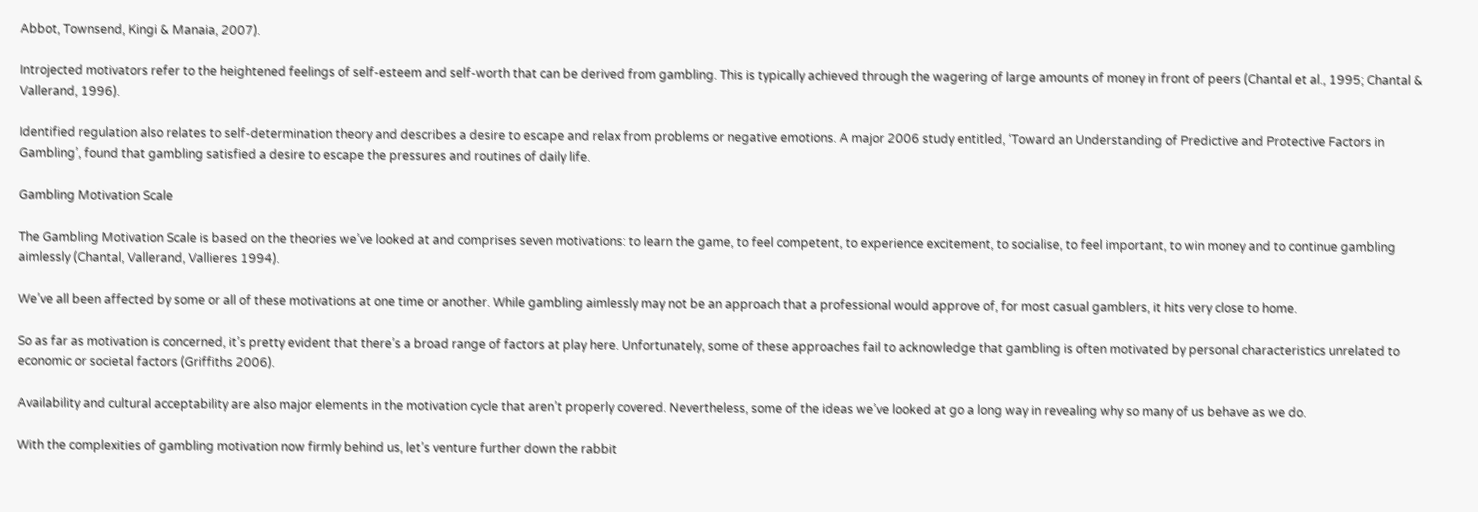Abbot, Townsend, Kingi & Manaia, 2007).

Introjected motivators refer to the heightened feelings of self-esteem and self-worth that can be derived from gambling. This is typically achieved through the wagering of large amounts of money in front of peers (Chantal et al., 1995; Chantal & Vallerand, 1996).

Identified regulation also relates to self-determination theory and describes a desire to escape and relax from problems or negative emotions. A major 2006 study entitled, ‘Toward an Understanding of Predictive and Protective Factors in Gambling’, found that gambling satisfied a desire to escape the pressures and routines of daily life.

Gambling Motivation Scale

The Gambling Motivation Scale is based on the theories we’ve looked at and comprises seven motivations: to learn the game, to feel competent, to experience excitement, to socialise, to feel important, to win money and to continue gambling aimlessly (Chantal, Vallerand, Vallieres 1994).

We’ve all been affected by some or all of these motivations at one time or another. While gambling aimlessly may not be an approach that a professional would approve of, for most casual gamblers, it hits very close to home.

So as far as motivation is concerned, it’s pretty evident that there’s a broad range of factors at play here. Unfortunately, some of these approaches fail to acknowledge that gambling is often motivated by personal characteristics unrelated to economic or societal factors (Griffiths 2006).

Availability and cultural acceptability are also major elements in the motivation cycle that aren’t properly covered. Nevertheless, some of the ideas we’ve looked at go a long way in revealing why so many of us behave as we do.

With the complexities of gambling motivation now firmly behind us, let’s venture further down the rabbit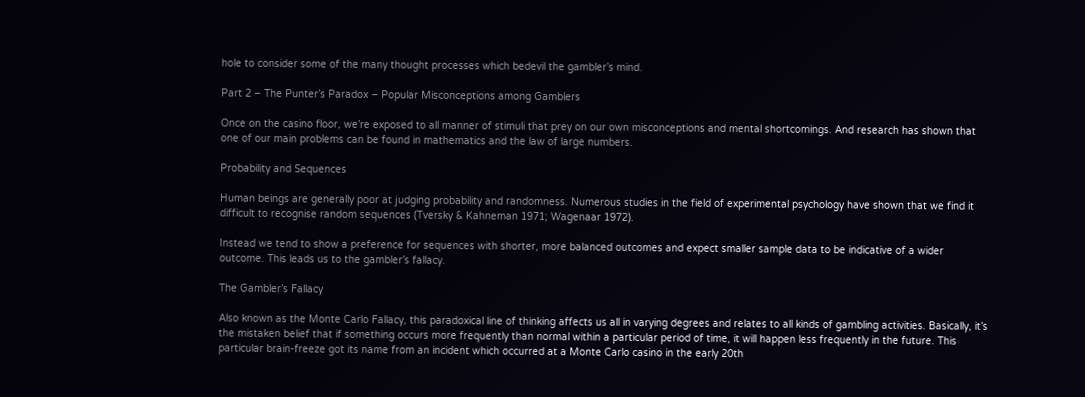hole to consider some of the many thought processes which bedevil the gambler’s mind.

Part 2 – The Punter’s Paradox – Popular Misconceptions among Gamblers

Once on the casino floor, we’re exposed to all manner of stimuli that prey on our own misconceptions and mental shortcomings. And research has shown that one of our main problems can be found in mathematics and the law of large numbers.

Probability and Sequences

Human beings are generally poor at judging probability and randomness. Numerous studies in the field of experimental psychology have shown that we find it difficult to recognise random sequences (Tversky & Kahneman 1971; Wagenaar 1972).

Instead we tend to show a preference for sequences with shorter, more balanced outcomes and expect smaller sample data to be indicative of a wider outcome. This leads us to the gambler’s fallacy.

The Gambler’s Fallacy

Also known as the Monte Carlo Fallacy, this paradoxical line of thinking affects us all in varying degrees and relates to all kinds of gambling activities. Basically, it’s the mistaken belief that if something occurs more frequently than normal within a particular period of time, it will happen less frequently in the future. This particular brain-freeze got its name from an incident which occurred at a Monte Carlo casino in the early 20th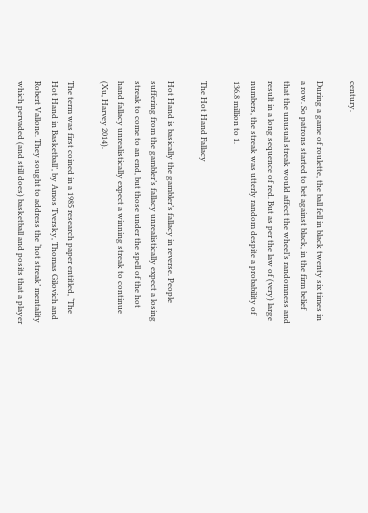century.

During a game of roulette, the ball fell in black twenty six times in a row. So patrons started to bet against black, in the firm belief that the unusual streak would affect the wheel’s randomness and result in a long sequence of red. But as per the law of (very) large numbers, the streak was utterly random despite a probability of 136.8 million to 1.

The Hot Hand Fallacy

Hot Hand is basically the gambler’s fallacy in reverse. People suffering from the gambler’s fallacy unrealistically expect a losing streak to come to an end, but those under the spell of the hot hand fallacy unrealistically expect a winning streak to continue (Xu, Harvey 2014).

The term was first coined in a 1985 research paper entitled, ‘The Hot Hand in Basketball’, by Amos Tversky, Thomas Gilovich and Robert Vallone. They sought to address the ‘hot streak’ mentality which pervaded (and still does) basketball and posits that a player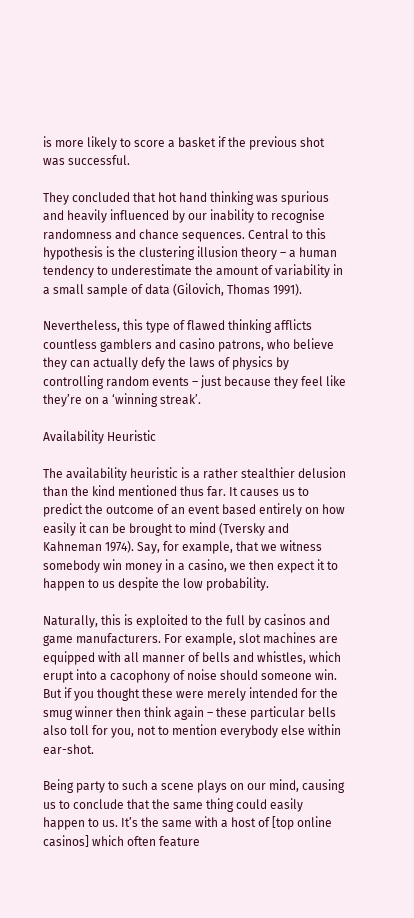is more likely to score a basket if the previous shot was successful.

They concluded that hot hand thinking was spurious and heavily influenced by our inability to recognise randomness and chance sequences. Central to this hypothesis is the clustering illusion theory – a human tendency to underestimate the amount of variability in a small sample of data (Gilovich, Thomas 1991).

Nevertheless, this type of flawed thinking afflicts countless gamblers and casino patrons, who believe they can actually defy the laws of physics by controlling random events – just because they feel like they’re on a ‘winning streak’.

Availability Heuristic

The availability heuristic is a rather stealthier delusion than the kind mentioned thus far. It causes us to predict the outcome of an event based entirely on how easily it can be brought to mind (Tversky and Kahneman 1974). Say, for example, that we witness somebody win money in a casino, we then expect it to happen to us despite the low probability.

Naturally, this is exploited to the full by casinos and game manufacturers. For example, slot machines are equipped with all manner of bells and whistles, which erupt into a cacophony of noise should someone win. But if you thought these were merely intended for the smug winner then think again – these particular bells also toll for you, not to mention everybody else within ear-shot.

Being party to such a scene plays on our mind, causing us to conclude that the same thing could easily happen to us. It’s the same with a host of [top online casinos] which often feature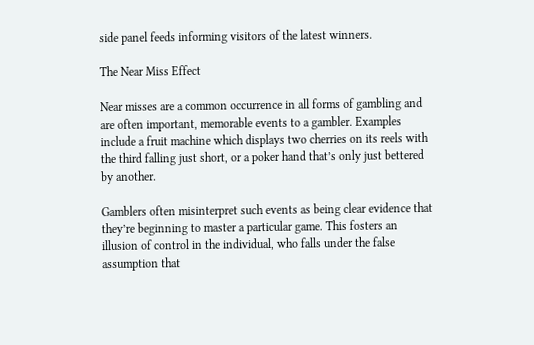side panel feeds informing visitors of the latest winners.

The Near Miss Effect

Near misses are a common occurrence in all forms of gambling and are often important, memorable events to a gambler. Examples include a fruit machine which displays two cherries on its reels with the third falling just short, or a poker hand that’s only just bettered by another.

Gamblers often misinterpret such events as being clear evidence that they’re beginning to master a particular game. This fosters an illusion of control in the individual, who falls under the false assumption that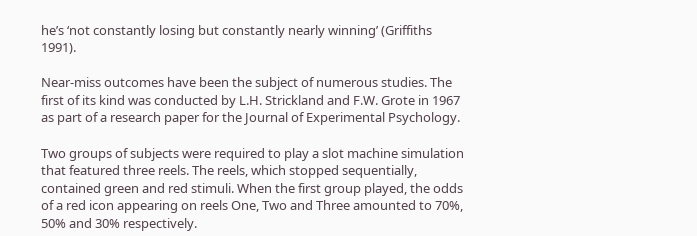he’s ‘not constantly losing but constantly nearly winning’ (Griffiths 1991).

Near-miss outcomes have been the subject of numerous studies. The first of its kind was conducted by L.H. Strickland and F.W. Grote in 1967 as part of a research paper for the Journal of Experimental Psychology.

Two groups of subjects were required to play a slot machine simulation that featured three reels. The reels, which stopped sequentially, contained green and red stimuli. When the first group played, the odds of a red icon appearing on reels One, Two and Three amounted to 70%, 50% and 30% respectively.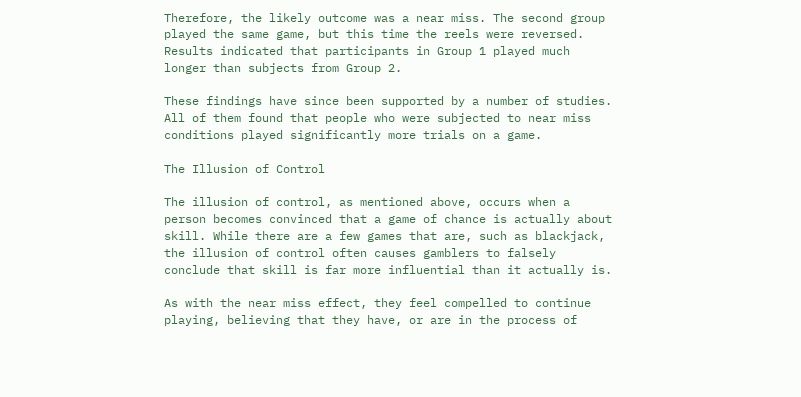Therefore, the likely outcome was a near miss. The second group played the same game, but this time the reels were reversed. Results indicated that participants in Group 1 played much longer than subjects from Group 2.

These findings have since been supported by a number of studies. All of them found that people who were subjected to near miss conditions played significantly more trials on a game.

The Illusion of Control

The illusion of control, as mentioned above, occurs when a person becomes convinced that a game of chance is actually about skill. While there are a few games that are, such as blackjack, the illusion of control often causes gamblers to falsely conclude that skill is far more influential than it actually is.

As with the near miss effect, they feel compelled to continue playing, believing that they have, or are in the process of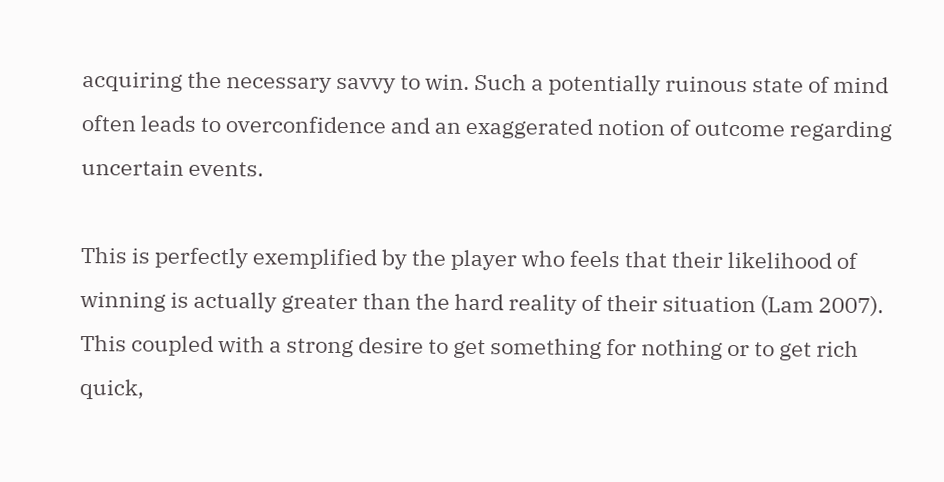acquiring the necessary savvy to win. Such a potentially ruinous state of mind often leads to overconfidence and an exaggerated notion of outcome regarding uncertain events.

This is perfectly exemplified by the player who feels that their likelihood of winning is actually greater than the hard reality of their situation (Lam 2007). This coupled with a strong desire to get something for nothing or to get rich quick,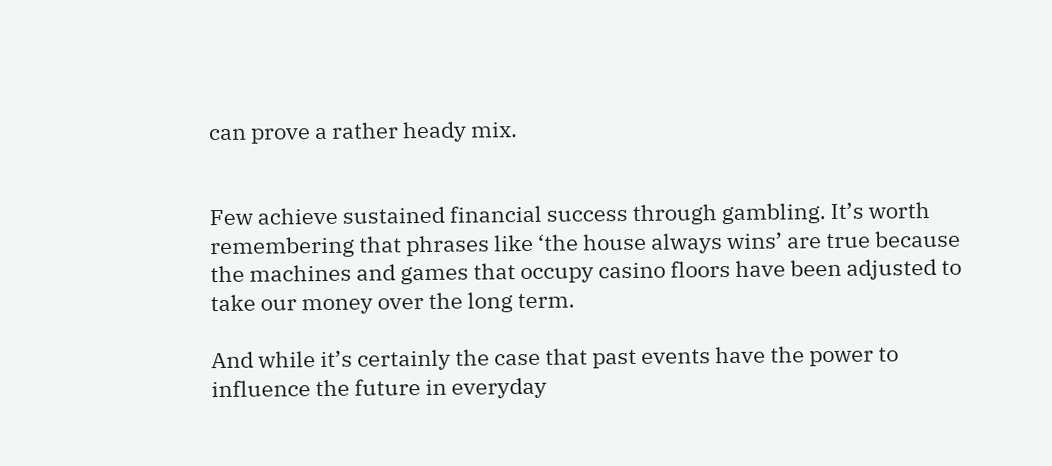can prove a rather heady mix.


Few achieve sustained financial success through gambling. It’s worth remembering that phrases like ‘the house always wins’ are true because the machines and games that occupy casino floors have been adjusted to take our money over the long term.

And while it’s certainly the case that past events have the power to influence the future in everyday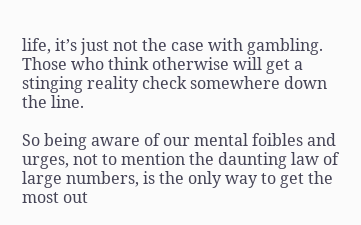life, it’s just not the case with gambling. Those who think otherwise will get a stinging reality check somewhere down the line.

So being aware of our mental foibles and urges, not to mention the daunting law of large numbers, is the only way to get the most out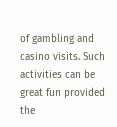of gambling and casino visits. Such activities can be great fun provided the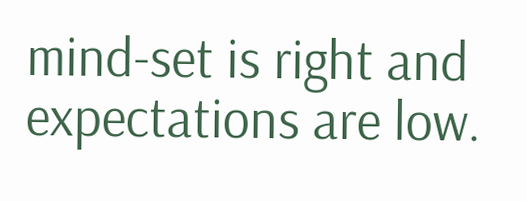mind-set is right and expectations are low.